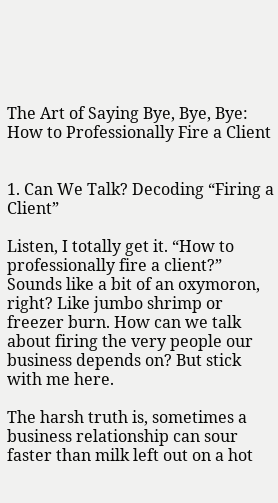The Art of Saying Bye, Bye, Bye: How to Professionally Fire a Client


1. Can We Talk? Decoding “Firing a Client”

Listen, I totally get it. “How to professionally fire a client?” Sounds like a bit of an oxymoron, right? Like jumbo shrimp or freezer burn. How can we talk about firing the very people our business depends on? But stick with me here.

The harsh truth is, sometimes a business relationship can sour faster than milk left out on a hot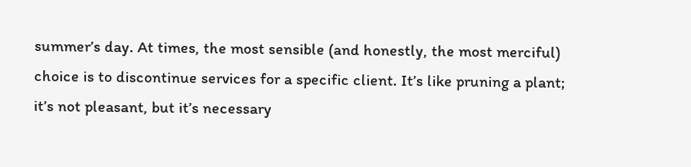summer’s day. At times, the most sensible (and honestly, the most merciful) choice is to discontinue services for a specific client. It’s like pruning a plant; it’s not pleasant, but it’s necessary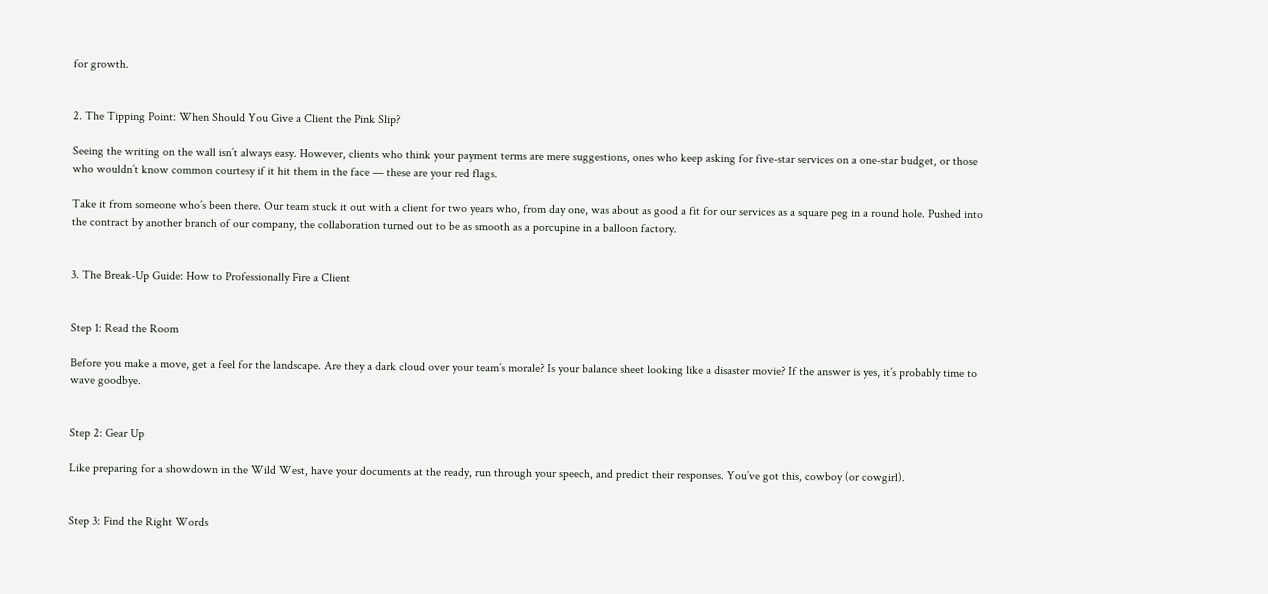for growth.


2. The Tipping Point: When Should You Give a Client the Pink Slip?

Seeing the writing on the wall isn’t always easy. However, clients who think your payment terms are mere suggestions, ones who keep asking for five-star services on a one-star budget, or those who wouldn’t know common courtesy if it hit them in the face — these are your red flags.

Take it from someone who’s been there. Our team stuck it out with a client for two years who, from day one, was about as good a fit for our services as a square peg in a round hole. Pushed into the contract by another branch of our company, the collaboration turned out to be as smooth as a porcupine in a balloon factory.


3. The Break-Up Guide: How to Professionally Fire a Client


Step 1: Read the Room

Before you make a move, get a feel for the landscape. Are they a dark cloud over your team’s morale? Is your balance sheet looking like a disaster movie? If the answer is yes, it’s probably time to wave goodbye.


Step 2: Gear Up

Like preparing for a showdown in the Wild West, have your documents at the ready, run through your speech, and predict their responses. You’ve got this, cowboy (or cowgirl).


Step 3: Find the Right Words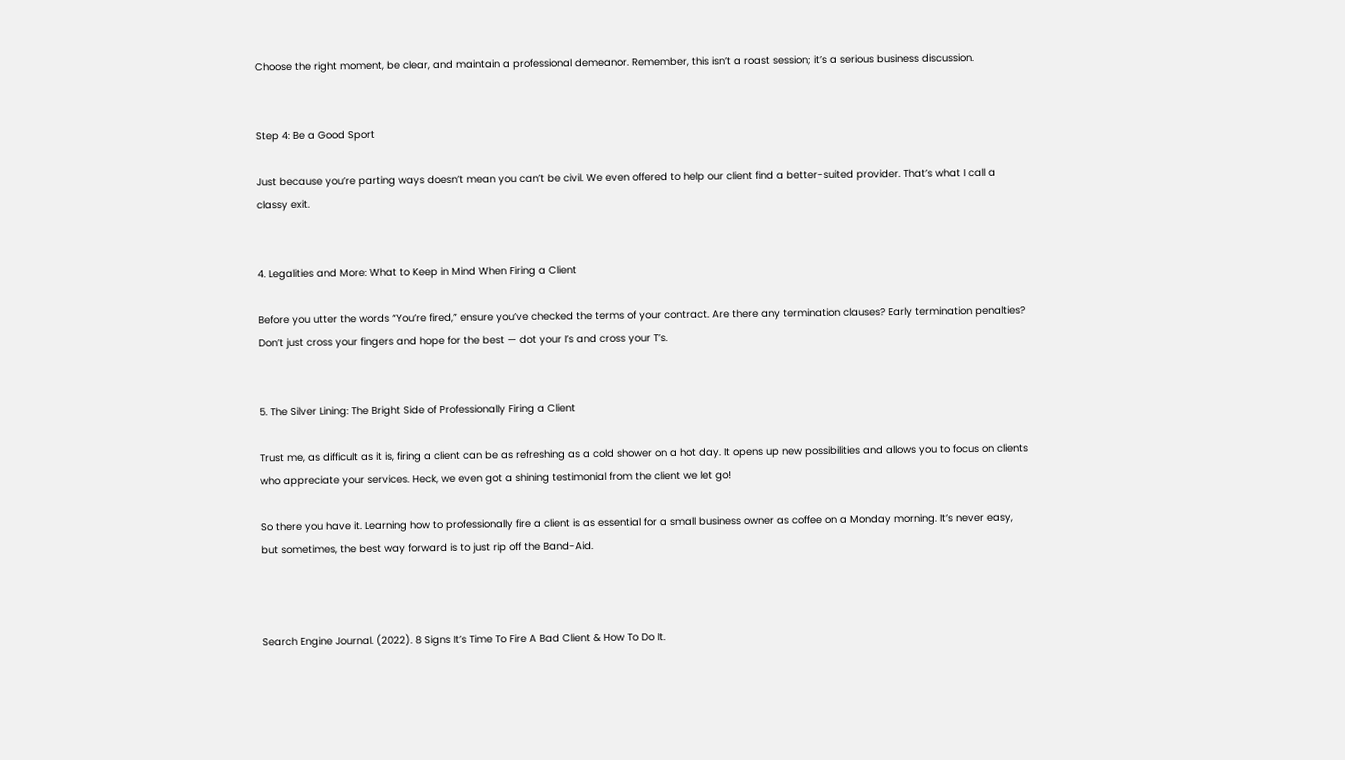Choose the right moment, be clear, and maintain a professional demeanor. Remember, this isn’t a roast session; it’s a serious business discussion.


Step 4: Be a Good Sport

Just because you’re parting ways doesn’t mean you can’t be civil. We even offered to help our client find a better-suited provider. That’s what I call a classy exit.


4. Legalities and More: What to Keep in Mind When Firing a Client

Before you utter the words “You’re fired,” ensure you’ve checked the terms of your contract. Are there any termination clauses? Early termination penalties? Don’t just cross your fingers and hope for the best — dot your I’s and cross your T’s.


5. The Silver Lining: The Bright Side of Professionally Firing a Client

Trust me, as difficult as it is, firing a client can be as refreshing as a cold shower on a hot day. It opens up new possibilities and allows you to focus on clients who appreciate your services. Heck, we even got a shining testimonial from the client we let go!

So there you have it. Learning how to professionally fire a client is as essential for a small business owner as coffee on a Monday morning. It’s never easy, but sometimes, the best way forward is to just rip off the Band-Aid.



Search Engine Journal. (2022). 8 Signs It’s Time To Fire A Bad Client & How To Do It.